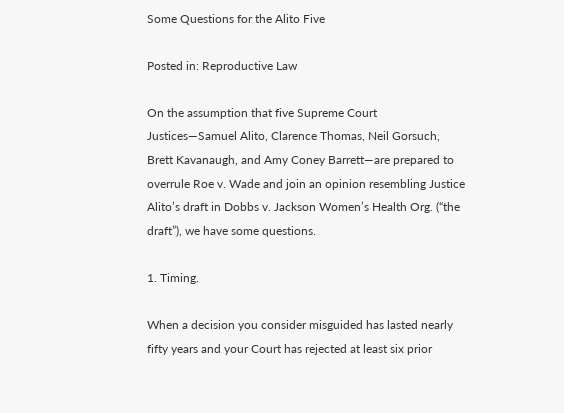Some Questions for the Alito Five

Posted in: Reproductive Law

On the assumption that five Supreme Court Justices—Samuel Alito, Clarence Thomas, Neil Gorsuch, Brett Kavanaugh, and Amy Coney Barrett—are prepared to overrule Roe v. Wade and join an opinion resembling Justice Alito’s draft in Dobbs v. Jackson Women’s Health Org. (“the draft”), we have some questions.

1. Timing.

When a decision you consider misguided has lasted nearly fifty years and your Court has rejected at least six prior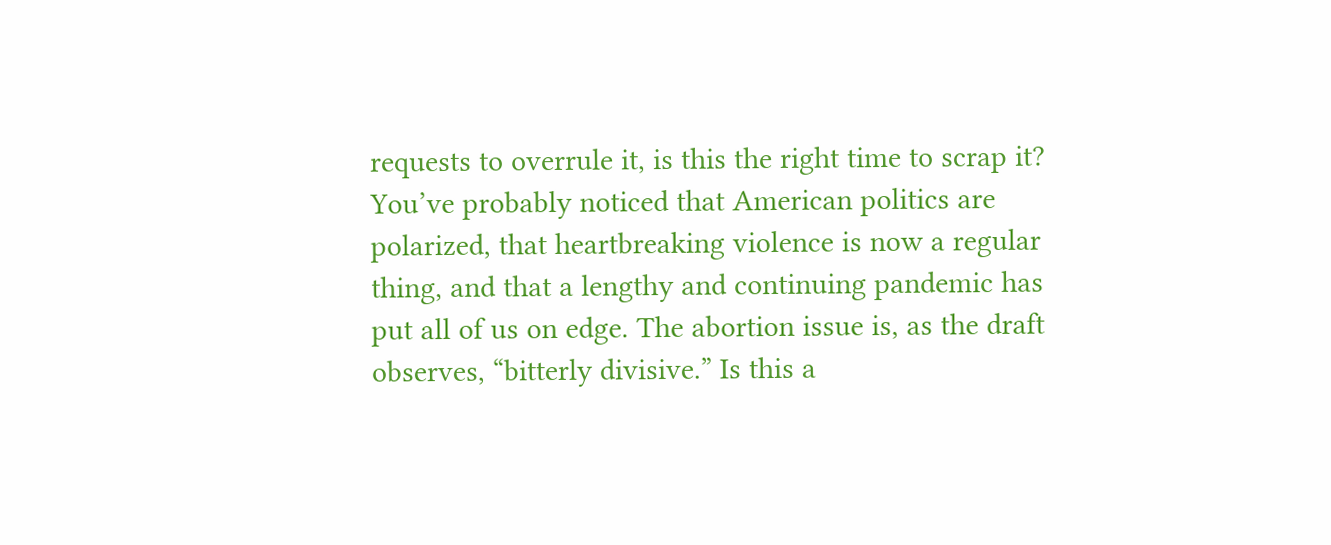requests to overrule it, is this the right time to scrap it? You’ve probably noticed that American politics are polarized, that heartbreaking violence is now a regular thing, and that a lengthy and continuing pandemic has put all of us on edge. The abortion issue is, as the draft observes, “bitterly divisive.” Is this a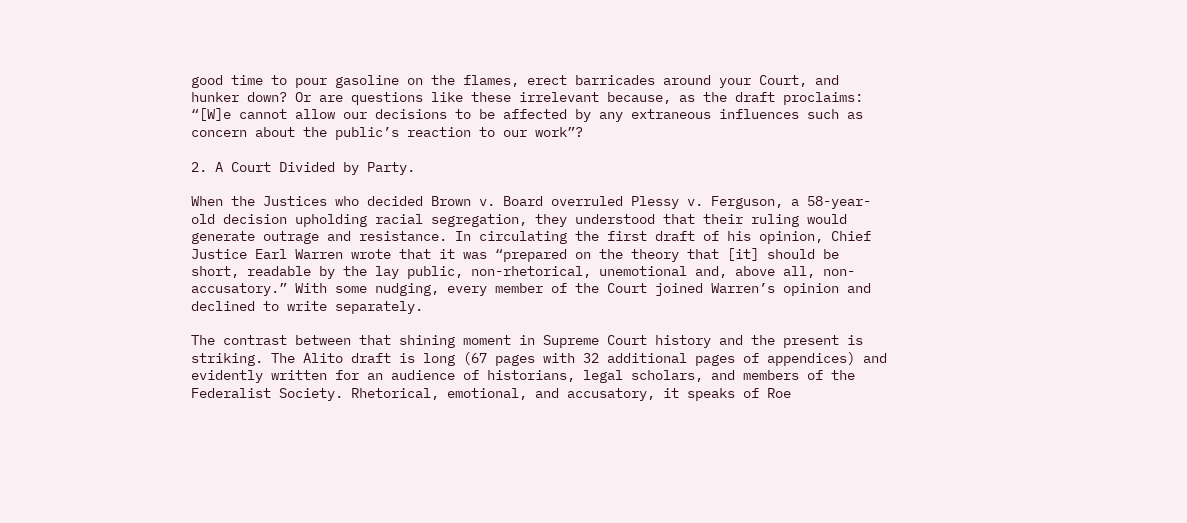good time to pour gasoline on the flames, erect barricades around your Court, and hunker down? Or are questions like these irrelevant because, as the draft proclaims: “[W]e cannot allow our decisions to be affected by any extraneous influences such as concern about the public’s reaction to our work”?

2. A Court Divided by Party.

When the Justices who decided Brown v. Board overruled Plessy v. Ferguson, a 58-year-old decision upholding racial segregation, they understood that their ruling would generate outrage and resistance. In circulating the first draft of his opinion, Chief Justice Earl Warren wrote that it was “prepared on the theory that [it] should be short, readable by the lay public, non-rhetorical, unemotional and, above all, non-accusatory.” With some nudging, every member of the Court joined Warren’s opinion and declined to write separately.

The contrast between that shining moment in Supreme Court history and the present is striking. The Alito draft is long (67 pages with 32 additional pages of appendices) and evidently written for an audience of historians, legal scholars, and members of the Federalist Society. Rhetorical, emotional, and accusatory, it speaks of Roe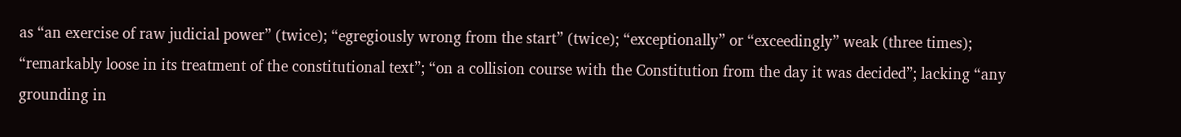as “an exercise of raw judicial power” (twice); “egregiously wrong from the start” (twice); “exceptionally” or “exceedingly” weak (three times); “remarkably loose in its treatment of the constitutional text”; “on a collision course with the Constitution from the day it was decided”; lacking “any grounding in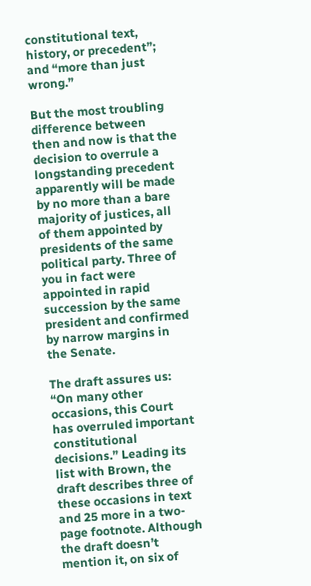constitutional text, history, or precedent”; and “more than just wrong.”

But the most troubling difference between then and now is that the decision to overrule a longstanding precedent apparently will be made by no more than a bare majority of justices, all of them appointed by presidents of the same political party. Three of you in fact were appointed in rapid succession by the same president and confirmed by narrow margins in the Senate.

The draft assures us: “On many other occasions, this Court has overruled important constitutional decisions.” Leading its list with Brown, the draft describes three of these occasions in text and 25 more in a two-page footnote. Although the draft doesn’t mention it, on six of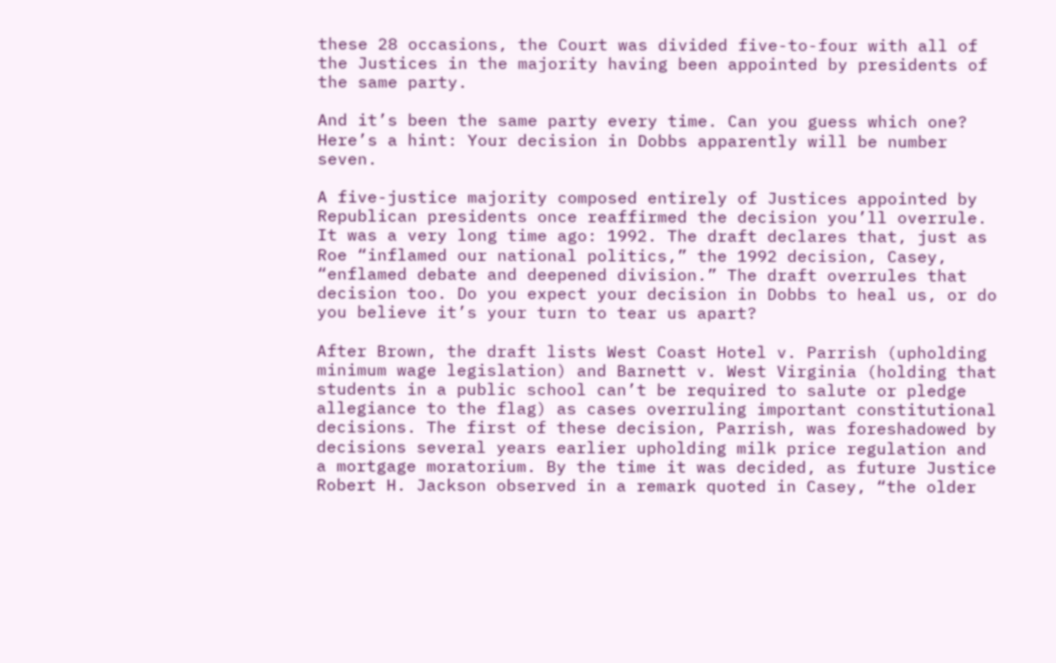these 28 occasions, the Court was divided five-to-four with all of the Justices in the majority having been appointed by presidents of the same party.

And it’s been the same party every time. Can you guess which one? Here’s a hint: Your decision in Dobbs apparently will be number seven.

A five-justice majority composed entirely of Justices appointed by Republican presidents once reaffirmed the decision you’ll overrule. It was a very long time ago: 1992. The draft declares that, just as Roe “inflamed our national politics,” the 1992 decision, Casey, “enflamed debate and deepened division.” The draft overrules that decision too. Do you expect your decision in Dobbs to heal us, or do you believe it’s your turn to tear us apart?

After Brown, the draft lists West Coast Hotel v. Parrish (upholding minimum wage legislation) and Barnett v. West Virginia (holding that students in a public school can’t be required to salute or pledge allegiance to the flag) as cases overruling important constitutional decisions. The first of these decision, Parrish, was foreshadowed by decisions several years earlier upholding milk price regulation and a mortgage moratorium. By the time it was decided, as future Justice Robert H. Jackson observed in a remark quoted in Casey, “the older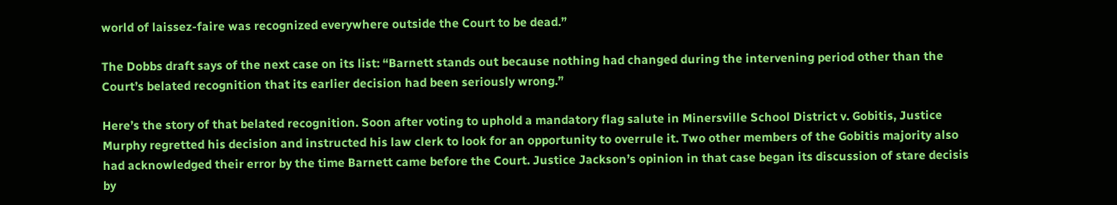world of laissez-faire was recognized everywhere outside the Court to be dead.”

The Dobbs draft says of the next case on its list: “Barnett stands out because nothing had changed during the intervening period other than the Court’s belated recognition that its earlier decision had been seriously wrong.”

Here’s the story of that belated recognition. Soon after voting to uphold a mandatory flag salute in Minersville School District v. Gobitis, Justice Murphy regretted his decision and instructed his law clerk to look for an opportunity to overrule it. Two other members of the Gobitis majority also had acknowledged their error by the time Barnett came before the Court. Justice Jackson’s opinion in that case began its discussion of stare decisis by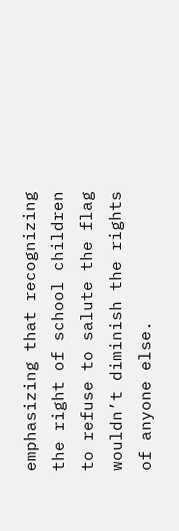emphasizing that recognizing the right of school children to refuse to salute the flag wouldn’t diminish the rights of anyone else.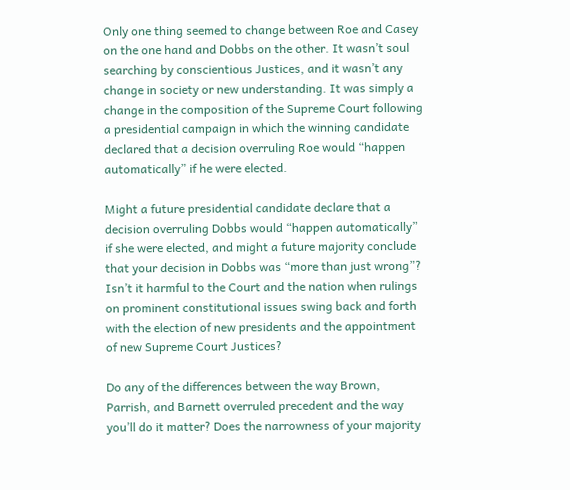Only one thing seemed to change between Roe and Casey on the one hand and Dobbs on the other. It wasn’t soul searching by conscientious Justices, and it wasn’t any change in society or new understanding. It was simply a change in the composition of the Supreme Court following a presidential campaign in which the winning candidate declared that a decision overruling Roe would “happen automatically” if he were elected.

Might a future presidential candidate declare that a decision overruling Dobbs would “happen automatically” if she were elected, and might a future majority conclude that your decision in Dobbs was “more than just wrong”? Isn’t it harmful to the Court and the nation when rulings on prominent constitutional issues swing back and forth with the election of new presidents and the appointment of new Supreme Court Justices?

Do any of the differences between the way Brown, Parrish, and Barnett overruled precedent and the way you’ll do it matter? Does the narrowness of your majority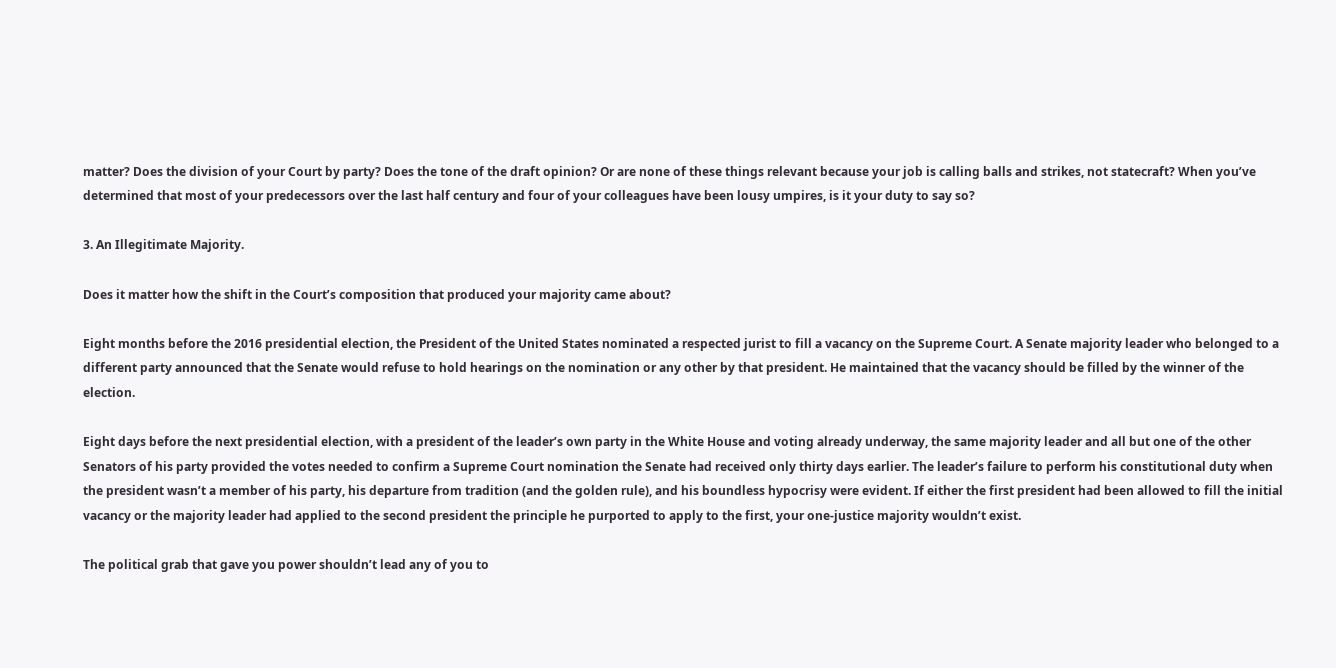matter? Does the division of your Court by party? Does the tone of the draft opinion? Or are none of these things relevant because your job is calling balls and strikes, not statecraft? When you’ve determined that most of your predecessors over the last half century and four of your colleagues have been lousy umpires, is it your duty to say so?

3. An Illegitimate Majority.

Does it matter how the shift in the Court’s composition that produced your majority came about?

Eight months before the 2016 presidential election, the President of the United States nominated a respected jurist to fill a vacancy on the Supreme Court. A Senate majority leader who belonged to a different party announced that the Senate would refuse to hold hearings on the nomination or any other by that president. He maintained that the vacancy should be filled by the winner of the election.

Eight days before the next presidential election, with a president of the leader’s own party in the White House and voting already underway, the same majority leader and all but one of the other Senators of his party provided the votes needed to confirm a Supreme Court nomination the Senate had received only thirty days earlier. The leader’s failure to perform his constitutional duty when the president wasn’t a member of his party, his departure from tradition (and the golden rule), and his boundless hypocrisy were evident. If either the first president had been allowed to fill the initial vacancy or the majority leader had applied to the second president the principle he purported to apply to the first, your one-justice majority wouldn’t exist.

The political grab that gave you power shouldn’t lead any of you to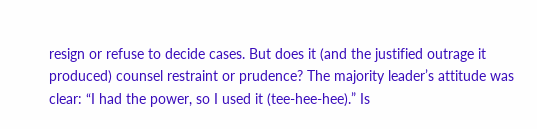resign or refuse to decide cases. But does it (and the justified outrage it produced) counsel restraint or prudence? The majority leader’s attitude was clear: “I had the power, so I used it (tee-hee-hee).” Is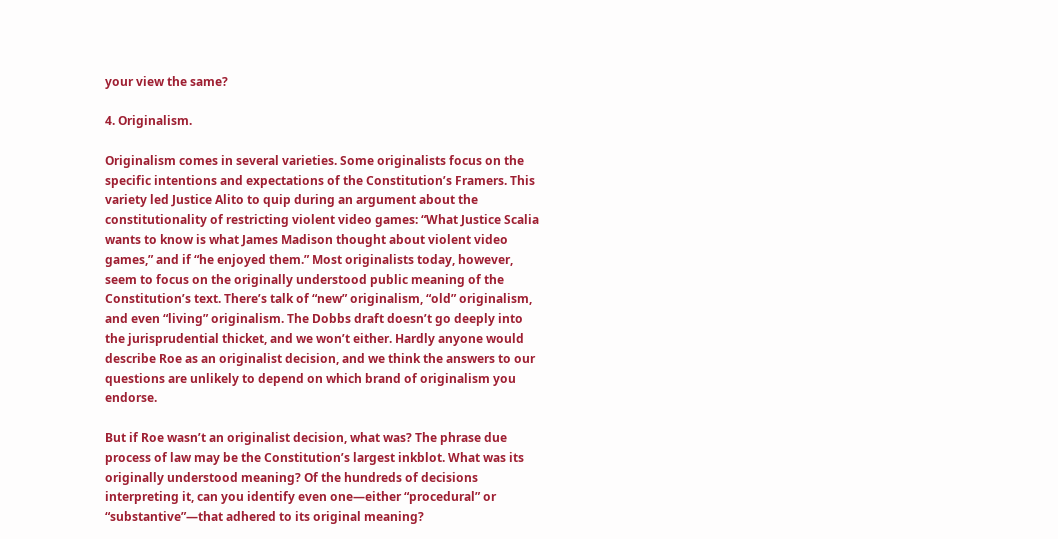your view the same?

4. Originalism.

Originalism comes in several varieties. Some originalists focus on the specific intentions and expectations of the Constitution’s Framers. This variety led Justice Alito to quip during an argument about the constitutionality of restricting violent video games: “What Justice Scalia wants to know is what James Madison thought about violent video games,” and if “he enjoyed them.” Most originalists today, however, seem to focus on the originally understood public meaning of the Constitution’s text. There’s talk of “new” originalism, “old” originalism, and even “living” originalism. The Dobbs draft doesn’t go deeply into the jurisprudential thicket, and we won’t either. Hardly anyone would describe Roe as an originalist decision, and we think the answers to our questions are unlikely to depend on which brand of originalism you endorse.

But if Roe wasn’t an originalist decision, what was? The phrase due process of law may be the Constitution’s largest inkblot. What was its originally understood meaning? Of the hundreds of decisions interpreting it, can you identify even one—either “procedural” or “substantive”—that adhered to its original meaning?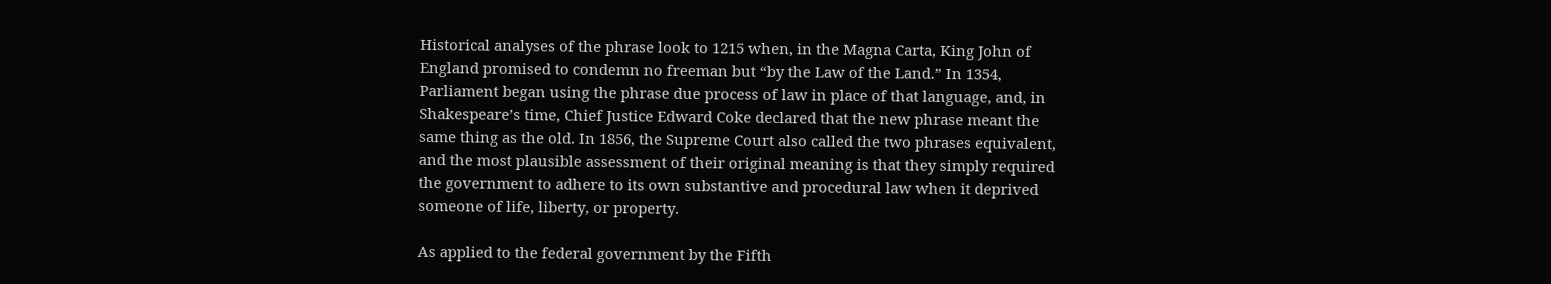Historical analyses of the phrase look to 1215 when, in the Magna Carta, King John of England promised to condemn no freeman but “by the Law of the Land.” In 1354, Parliament began using the phrase due process of law in place of that language, and, in Shakespeare’s time, Chief Justice Edward Coke declared that the new phrase meant the same thing as the old. In 1856, the Supreme Court also called the two phrases equivalent, and the most plausible assessment of their original meaning is that they simply required the government to adhere to its own substantive and procedural law when it deprived someone of life, liberty, or property.

As applied to the federal government by the Fifth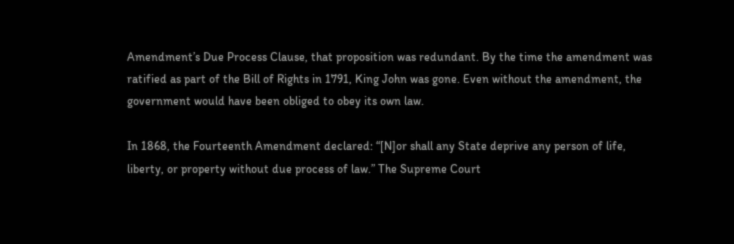Amendment’s Due Process Clause, that proposition was redundant. By the time the amendment was ratified as part of the Bill of Rights in 1791, King John was gone. Even without the amendment, the government would have been obliged to obey its own law.

In 1868, the Fourteenth Amendment declared: “[N]or shall any State deprive any person of life, liberty, or property without due process of law.” The Supreme Court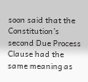soon said that the Constitution’s second Due Process Clause had the same meaning as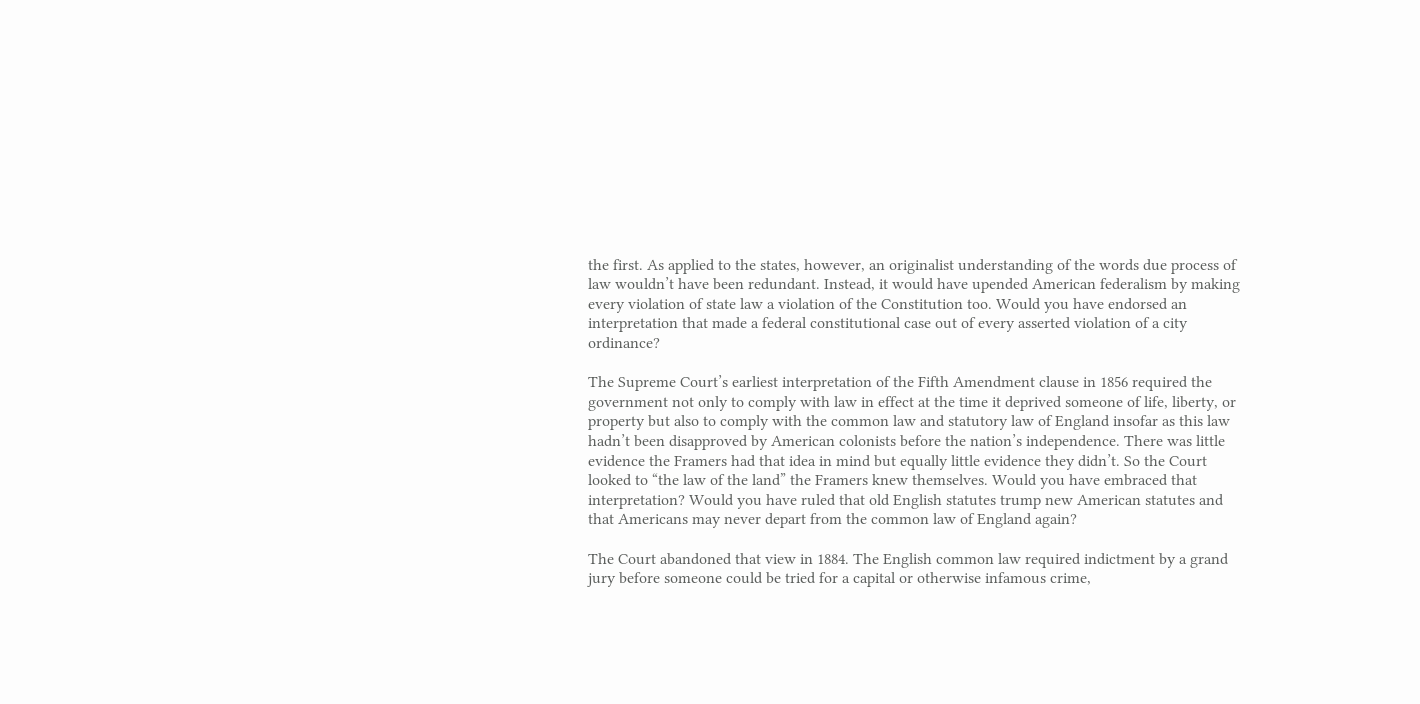the first. As applied to the states, however, an originalist understanding of the words due process of law wouldn’t have been redundant. Instead, it would have upended American federalism by making every violation of state law a violation of the Constitution too. Would you have endorsed an interpretation that made a federal constitutional case out of every asserted violation of a city ordinance?

The Supreme Court’s earliest interpretation of the Fifth Amendment clause in 1856 required the government not only to comply with law in effect at the time it deprived someone of life, liberty, or property but also to comply with the common law and statutory law of England insofar as this law hadn’t been disapproved by American colonists before the nation’s independence. There was little evidence the Framers had that idea in mind but equally little evidence they didn’t. So the Court looked to “the law of the land” the Framers knew themselves. Would you have embraced that interpretation? Would you have ruled that old English statutes trump new American statutes and that Americans may never depart from the common law of England again?

The Court abandoned that view in 1884. The English common law required indictment by a grand jury before someone could be tried for a capital or otherwise infamous crime,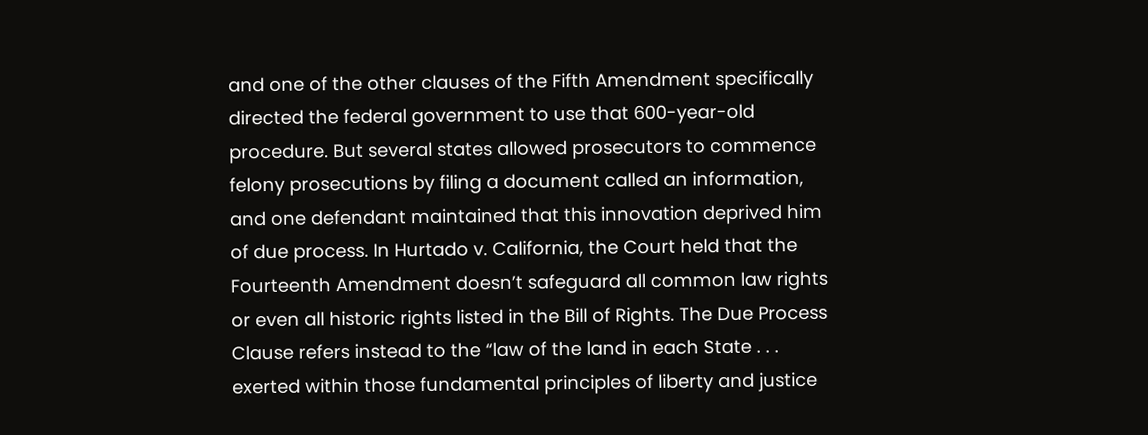and one of the other clauses of the Fifth Amendment specifically directed the federal government to use that 600-year-old procedure. But several states allowed prosecutors to commence felony prosecutions by filing a document called an information, and one defendant maintained that this innovation deprived him of due process. In Hurtado v. California, the Court held that the Fourteenth Amendment doesn’t safeguard all common law rights or even all historic rights listed in the Bill of Rights. The Due Process Clause refers instead to the “law of the land in each State . . . exerted within those fundamental principles of liberty and justice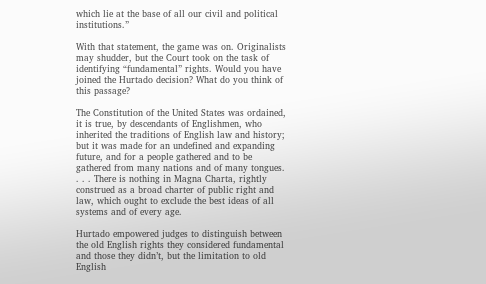which lie at the base of all our civil and political institutions.”

With that statement, the game was on. Originalists may shudder, but the Court took on the task of identifying “fundamental” rights. Would you have joined the Hurtado decision? What do you think of this passage?

The Constitution of the United States was ordained, it is true, by descendants of Englishmen, who inherited the traditions of English law and history; but it was made for an undefined and expanding future, and for a people gathered and to be gathered from many nations and of many tongues. . . . There is nothing in Magna Charta, rightly construed as a broad charter of public right and law, which ought to exclude the best ideas of all systems and of every age.

Hurtado empowered judges to distinguish between the old English rights they considered fundamental and those they didn’t, but the limitation to old English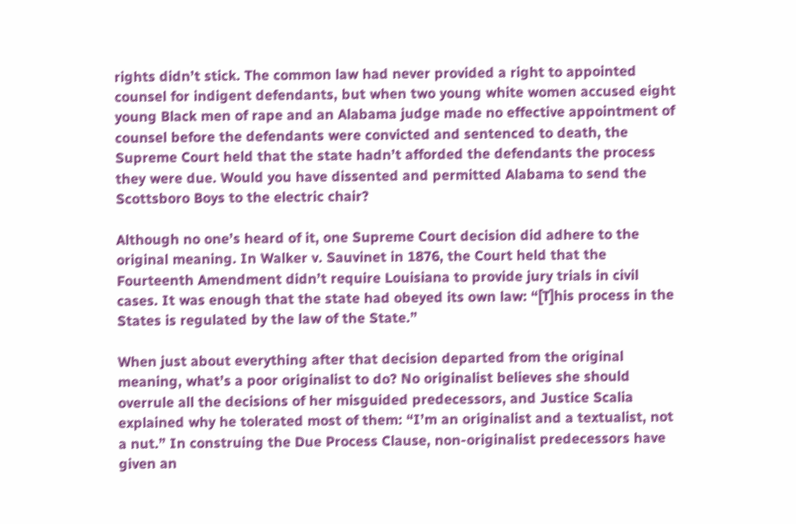rights didn’t stick. The common law had never provided a right to appointed counsel for indigent defendants, but when two young white women accused eight young Black men of rape and an Alabama judge made no effective appointment of counsel before the defendants were convicted and sentenced to death, the Supreme Court held that the state hadn’t afforded the defendants the process they were due. Would you have dissented and permitted Alabama to send the Scottsboro Boys to the electric chair?

Although no one’s heard of it, one Supreme Court decision did adhere to the original meaning. In Walker v. Sauvinet in 1876, the Court held that the Fourteenth Amendment didn’t require Louisiana to provide jury trials in civil cases. It was enough that the state had obeyed its own law: “[T]his process in the States is regulated by the law of the State.”

When just about everything after that decision departed from the original meaning, what’s a poor originalist to do? No originalist believes she should overrule all the decisions of her misguided predecessors, and Justice Scalia explained why he tolerated most of them: “I’m an originalist and a textualist, not a nut.” In construing the Due Process Clause, non-originalist predecessors have given an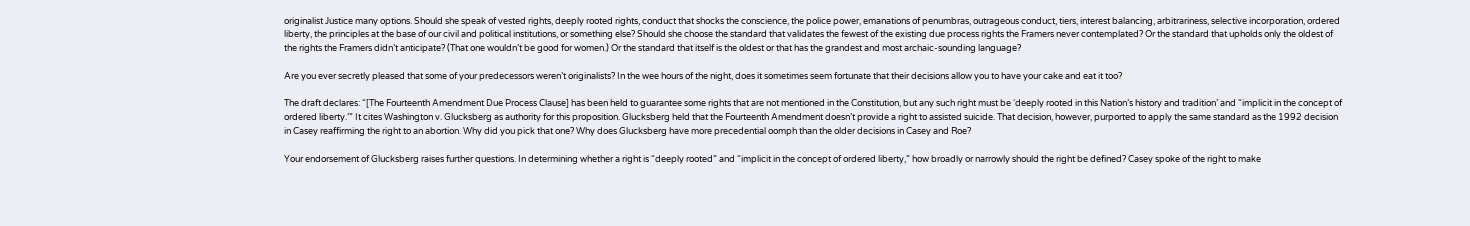originalist Justice many options. Should she speak of vested rights, deeply rooted rights, conduct that shocks the conscience, the police power, emanations of penumbras, outrageous conduct, tiers, interest balancing, arbitrariness, selective incorporation, ordered liberty, the principles at the base of our civil and political institutions, or something else? Should she choose the standard that validates the fewest of the existing due process rights the Framers never contemplated? Or the standard that upholds only the oldest of the rights the Framers didn’t anticipate? (That one wouldn’t be good for women.) Or the standard that itself is the oldest or that has the grandest and most archaic-sounding language?

Are you ever secretly pleased that some of your predecessors weren’t originalists? In the wee hours of the night, does it sometimes seem fortunate that their decisions allow you to have your cake and eat it too?

The draft declares: “[The Fourteenth Amendment Due Process Clause] has been held to guarantee some rights that are not mentioned in the Constitution, but any such right must be ‘deeply rooted in this Nation’s history and tradition’ and “implicit in the concept of ordered liberty.’” It cites Washington v. Glucksberg as authority for this proposition. Glucksberg held that the Fourteenth Amendment doesn’t provide a right to assisted suicide. That decision, however, purported to apply the same standard as the 1992 decision in Casey reaffirming the right to an abortion. Why did you pick that one? Why does Glucksberg have more precedential oomph than the older decisions in Casey and Roe?

Your endorsement of Glucksberg raises further questions. In determining whether a right is “deeply rooted” and “implicit in the concept of ordered liberty,” how broadly or narrowly should the right be defined? Casey spoke of the right to make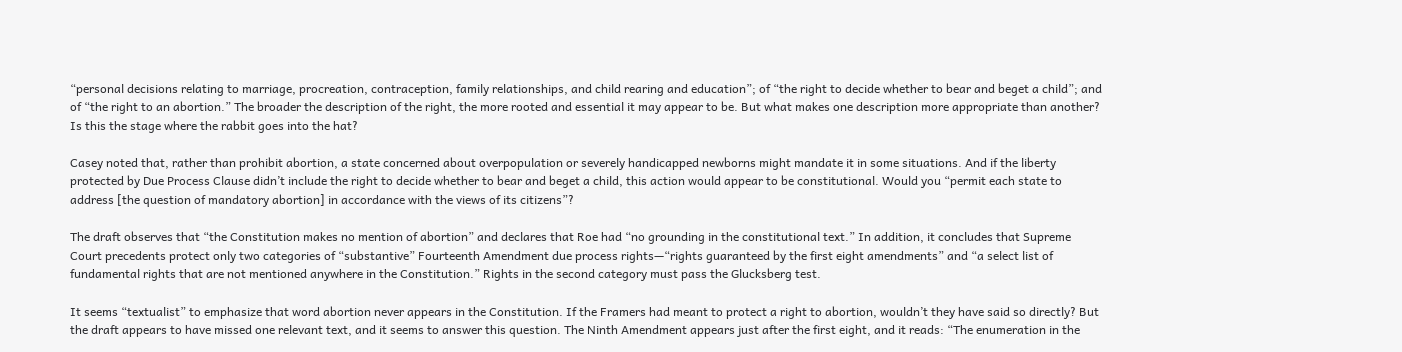“personal decisions relating to marriage, procreation, contraception, family relationships, and child rearing and education”; of “the right to decide whether to bear and beget a child”; and of “the right to an abortion.” The broader the description of the right, the more rooted and essential it may appear to be. But what makes one description more appropriate than another? Is this the stage where the rabbit goes into the hat?

Casey noted that, rather than prohibit abortion, a state concerned about overpopulation or severely handicapped newborns might mandate it in some situations. And if the liberty protected by Due Process Clause didn’t include the right to decide whether to bear and beget a child, this action would appear to be constitutional. Would you “permit each state to address [the question of mandatory abortion] in accordance with the views of its citizens”?

The draft observes that “the Constitution makes no mention of abortion” and declares that Roe had “no grounding in the constitutional text.” In addition, it concludes that Supreme Court precedents protect only two categories of “substantive” Fourteenth Amendment due process rights—“rights guaranteed by the first eight amendments” and “a select list of fundamental rights that are not mentioned anywhere in the Constitution.” Rights in the second category must pass the Glucksberg test.

It seems “textualist” to emphasize that word abortion never appears in the Constitution. If the Framers had meant to protect a right to abortion, wouldn’t they have said so directly? But the draft appears to have missed one relevant text, and it seems to answer this question. The Ninth Amendment appears just after the first eight, and it reads: “The enumeration in the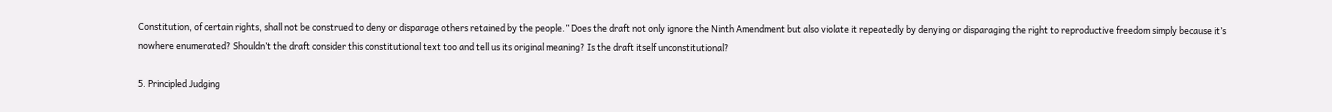Constitution, of certain rights, shall not be construed to deny or disparage others retained by the people.” Does the draft not only ignore the Ninth Amendment but also violate it repeatedly by denying or disparaging the right to reproductive freedom simply because it’s nowhere enumerated? Shouldn’t the draft consider this constitutional text too and tell us its original meaning? Is the draft itself unconstitutional?

5. Principled Judging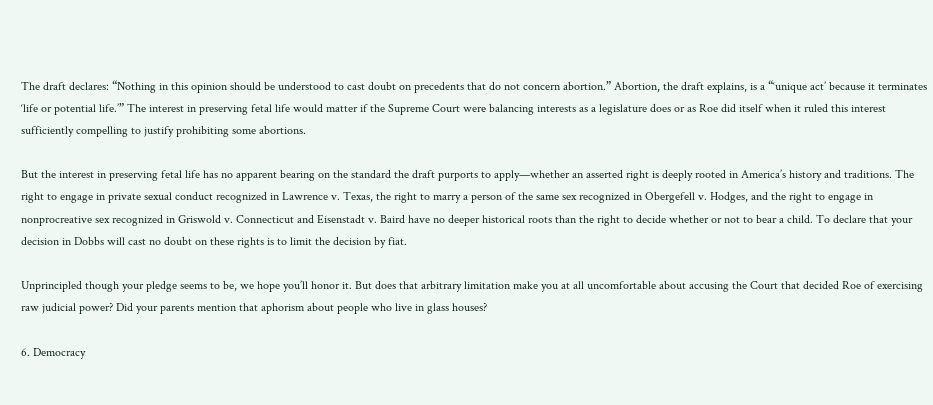The draft declares: “Nothing in this opinion should be understood to cast doubt on precedents that do not concern abortion.” Abortion, the draft explains, is a “‘unique act’ because it terminates ‘life or potential life.’” The interest in preserving fetal life would matter if the Supreme Court were balancing interests as a legislature does or as Roe did itself when it ruled this interest sufficiently compelling to justify prohibiting some abortions.

But the interest in preserving fetal life has no apparent bearing on the standard the draft purports to apply—whether an asserted right is deeply rooted in America’s history and traditions. The right to engage in private sexual conduct recognized in Lawrence v. Texas, the right to marry a person of the same sex recognized in Obergefell v. Hodges, and the right to engage in nonprocreative sex recognized in Griswold v. Connecticut and Eisenstadt v. Baird have no deeper historical roots than the right to decide whether or not to bear a child. To declare that your decision in Dobbs will cast no doubt on these rights is to limit the decision by fiat.

Unprincipled though your pledge seems to be, we hope you’ll honor it. But does that arbitrary limitation make you at all uncomfortable about accusing the Court that decided Roe of exercising raw judicial power? Did your parents mention that aphorism about people who live in glass houses?

6. Democracy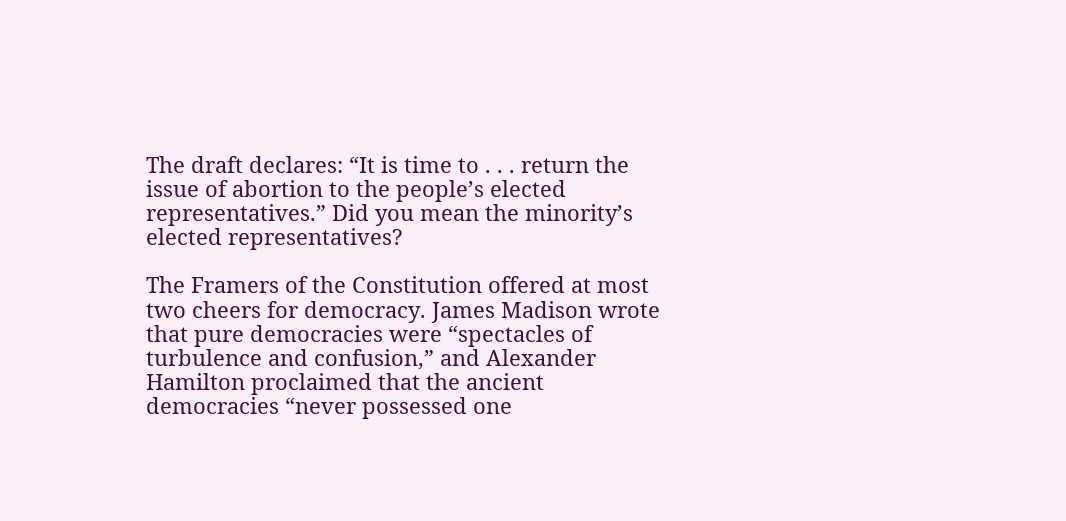The draft declares: “It is time to . . . return the issue of abortion to the people’s elected representatives.” Did you mean the minority’s elected representatives?

The Framers of the Constitution offered at most two cheers for democracy. James Madison wrote that pure democracies were “spectacles of turbulence and confusion,” and Alexander Hamilton proclaimed that the ancient democracies “never possessed one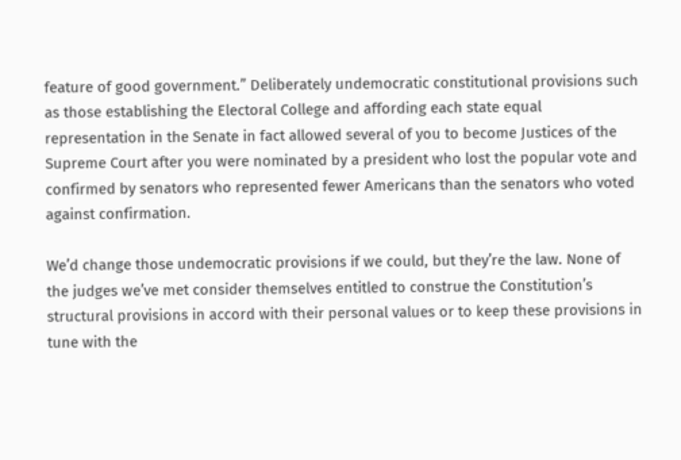feature of good government.” Deliberately undemocratic constitutional provisions such as those establishing the Electoral College and affording each state equal representation in the Senate in fact allowed several of you to become Justices of the Supreme Court after you were nominated by a president who lost the popular vote and confirmed by senators who represented fewer Americans than the senators who voted against confirmation.

We’d change those undemocratic provisions if we could, but they’re the law. None of the judges we’ve met consider themselves entitled to construe the Constitution’s structural provisions in accord with their personal values or to keep these provisions in tune with the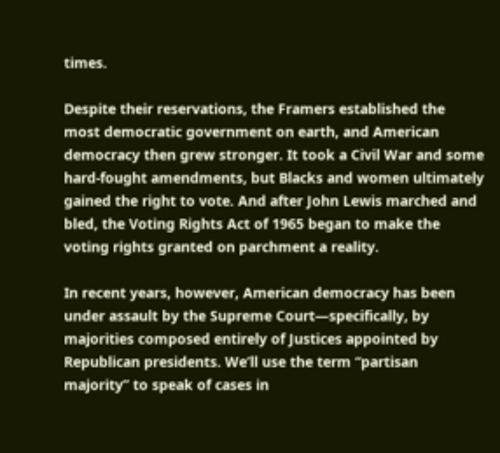times.

Despite their reservations, the Framers established the most democratic government on earth, and American democracy then grew stronger. It took a Civil War and some hard-fought amendments, but Blacks and women ultimately gained the right to vote. And after John Lewis marched and bled, the Voting Rights Act of 1965 began to make the voting rights granted on parchment a reality.

In recent years, however, American democracy has been under assault by the Supreme Court—specifically, by majorities composed entirely of Justices appointed by Republican presidents. We’ll use the term “partisan majority” to speak of cases in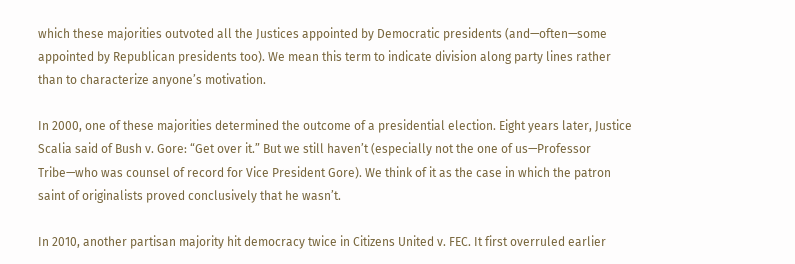which these majorities outvoted all the Justices appointed by Democratic presidents (and—often—some appointed by Republican presidents too). We mean this term to indicate division along party lines rather than to characterize anyone’s motivation.

In 2000, one of these majorities determined the outcome of a presidential election. Eight years later, Justice Scalia said of Bush v. Gore: “Get over it.” But we still haven’t (especially not the one of us—Professor Tribe—who was counsel of record for Vice President Gore). We think of it as the case in which the patron saint of originalists proved conclusively that he wasn’t.

In 2010, another partisan majority hit democracy twice in Citizens United v. FEC. It first overruled earlier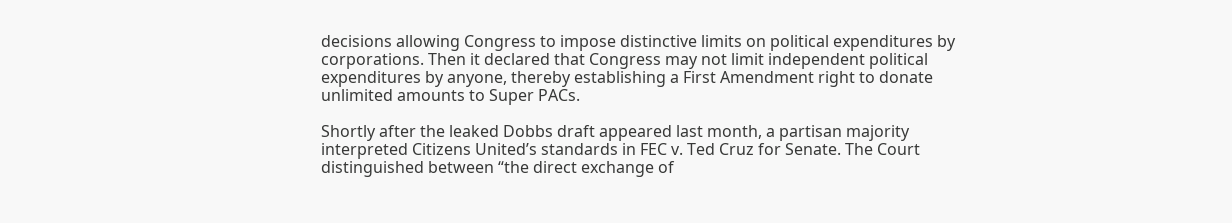decisions allowing Congress to impose distinctive limits on political expenditures by corporations. Then it declared that Congress may not limit independent political expenditures by anyone, thereby establishing a First Amendment right to donate unlimited amounts to Super PACs.

Shortly after the leaked Dobbs draft appeared last month, a partisan majority interpreted Citizens United’s standards in FEC v. Ted Cruz for Senate. The Court distinguished between “the direct exchange of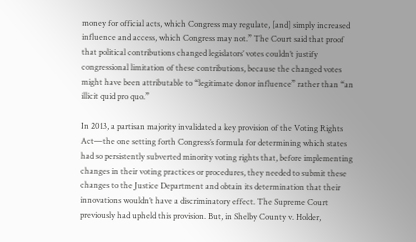money for official acts, which Congress may regulate, [and] simply increased influence and access, which Congress may not.” The Court said that proof that political contributions changed legislators’ votes couldn’t justify congressional limitation of these contributions, because the changed votes might have been attributable to “legitimate donor influence” rather than “an illicit quid pro quo.”

In 2013, a partisan majority invalidated a key provision of the Voting Rights Act—the one setting forth Congress’s formula for determining which states had so persistently subverted minority voting rights that, before implementing changes in their voting practices or procedures, they needed to submit these changes to the Justice Department and obtain its determination that their innovations wouldn’t have a discriminatory effect. The Supreme Court previously had upheld this provision. But, in Shelby County v. Holder,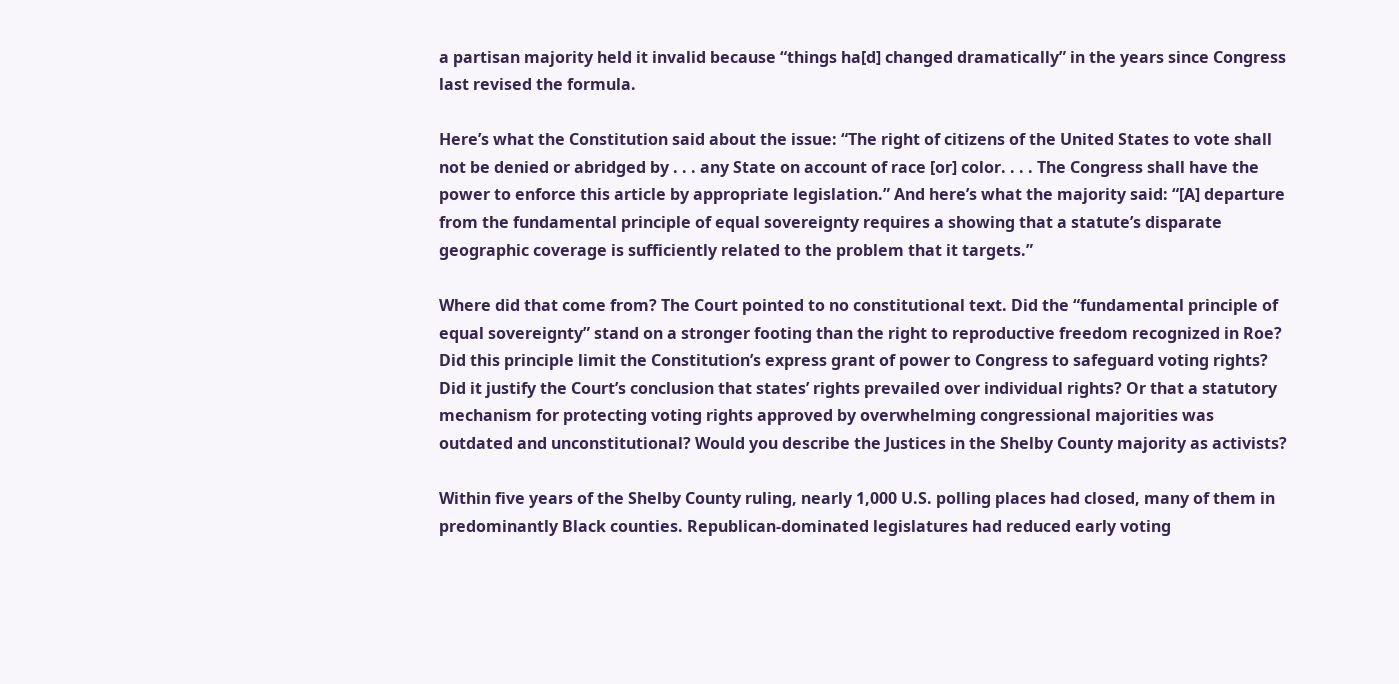a partisan majority held it invalid because “things ha[d] changed dramatically” in the years since Congress last revised the formula.

Here’s what the Constitution said about the issue: “The right of citizens of the United States to vote shall not be denied or abridged by . . . any State on account of race [or] color. . . . The Congress shall have the power to enforce this article by appropriate legislation.” And here’s what the majority said: “[A] departure from the fundamental principle of equal sovereignty requires a showing that a statute’s disparate geographic coverage is sufficiently related to the problem that it targets.”

Where did that come from? The Court pointed to no constitutional text. Did the “fundamental principle of equal sovereignty” stand on a stronger footing than the right to reproductive freedom recognized in Roe? Did this principle limit the Constitution’s express grant of power to Congress to safeguard voting rights? Did it justify the Court’s conclusion that states’ rights prevailed over individual rights? Or that a statutory mechanism for protecting voting rights approved by overwhelming congressional majorities was outdated and unconstitutional? Would you describe the Justices in the Shelby County majority as activists?

Within five years of the Shelby County ruling, nearly 1,000 U.S. polling places had closed, many of them in predominantly Black counties. Republican-dominated legislatures had reduced early voting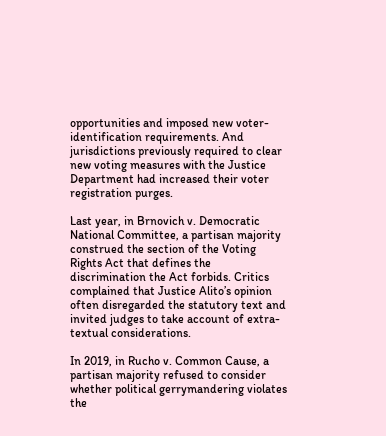opportunities and imposed new voter-identification requirements. And jurisdictions previously required to clear new voting measures with the Justice Department had increased their voter registration purges.

Last year, in Brnovich v. Democratic National Committee, a partisan majority construed the section of the Voting Rights Act that defines the discrimination the Act forbids. Critics complained that Justice Alito’s opinion often disregarded the statutory text and invited judges to take account of extra-textual considerations.

In 2019, in Rucho v. Common Cause, a partisan majority refused to consider whether political gerrymandering violates the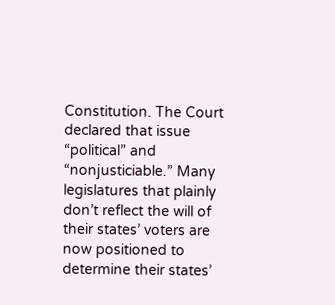Constitution. The Court declared that issue “political” and “nonjusticiable.” Many legislatures that plainly don’t reflect the will of their states’ voters are now positioned to determine their states’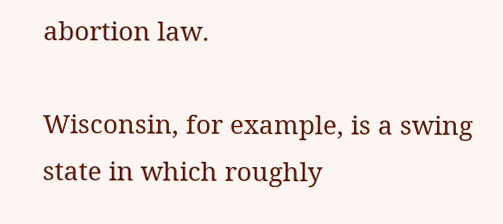abortion law.

Wisconsin, for example, is a swing state in which roughly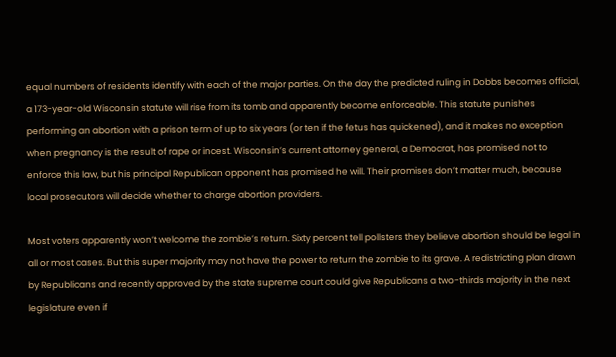equal numbers of residents identify with each of the major parties. On the day the predicted ruling in Dobbs becomes official, a 173-year-old Wisconsin statute will rise from its tomb and apparently become enforceable. This statute punishes performing an abortion with a prison term of up to six years (or ten if the fetus has quickened), and it makes no exception when pregnancy is the result of rape or incest. Wisconsin’s current attorney general, a Democrat, has promised not to enforce this law, but his principal Republican opponent has promised he will. Their promises don’t matter much, because local prosecutors will decide whether to charge abortion providers.

Most voters apparently won’t welcome the zombie’s return. Sixty percent tell pollsters they believe abortion should be legal in all or most cases. But this super majority may not have the power to return the zombie to its grave. A redistricting plan drawn by Republicans and recently approved by the state supreme court could give Republicans a two-thirds majority in the next legislature even if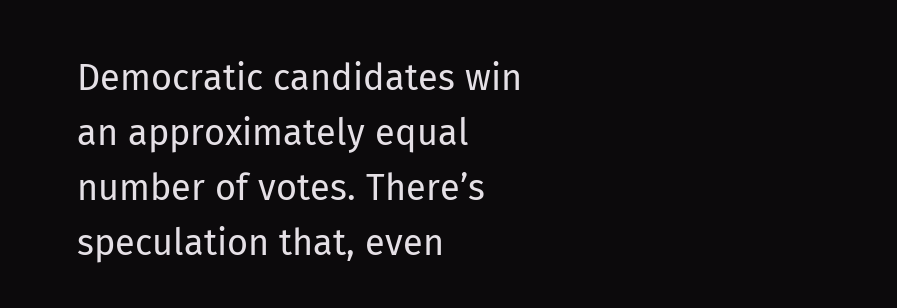Democratic candidates win an approximately equal number of votes. There’s speculation that, even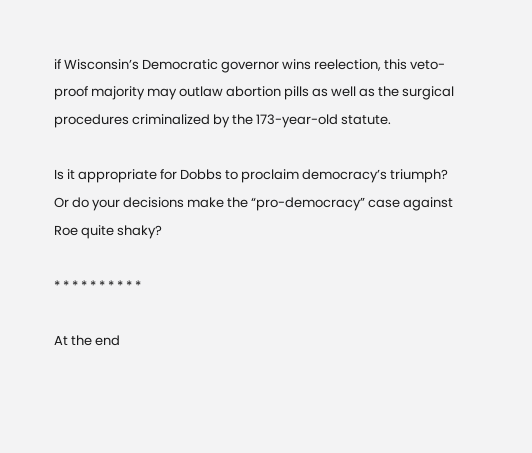if Wisconsin’s Democratic governor wins reelection, this veto-proof majority may outlaw abortion pills as well as the surgical procedures criminalized by the 173-year-old statute.

Is it appropriate for Dobbs to proclaim democracy’s triumph? Or do your decisions make the “pro-democracy” case against Roe quite shaky?

* * * * * * * * * *

At the end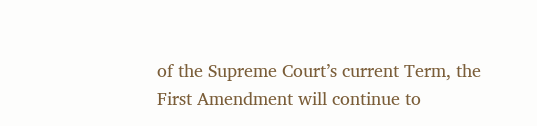of the Supreme Court’s current Term, the First Amendment will continue to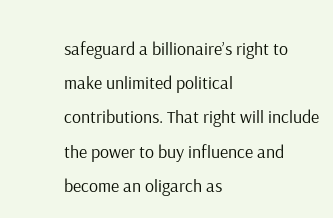safeguard a billionaire’s right to make unlimited political contributions. That right will include the power to buy influence and become an oligarch as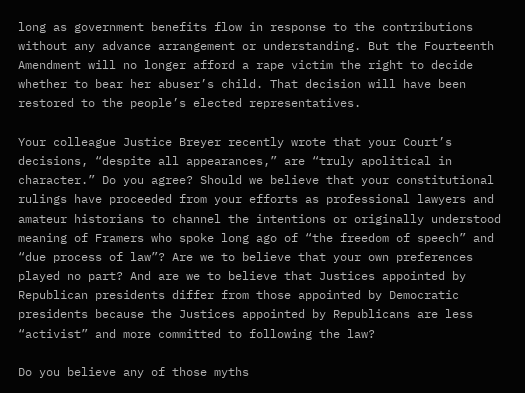long as government benefits flow in response to the contributions without any advance arrangement or understanding. But the Fourteenth Amendment will no longer afford a rape victim the right to decide whether to bear her abuser’s child. That decision will have been restored to the people’s elected representatives.

Your colleague Justice Breyer recently wrote that your Court’s decisions, “despite all appearances,” are “truly apolitical in character.” Do you agree? Should we believe that your constitutional rulings have proceeded from your efforts as professional lawyers and amateur historians to channel the intentions or originally understood meaning of Framers who spoke long ago of “the freedom of speech” and “due process of law”? Are we to believe that your own preferences played no part? And are we to believe that Justices appointed by Republican presidents differ from those appointed by Democratic presidents because the Justices appointed by Republicans are less “activist” and more committed to following the law?

Do you believe any of those myths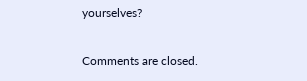yourselves?

Comments are closed.